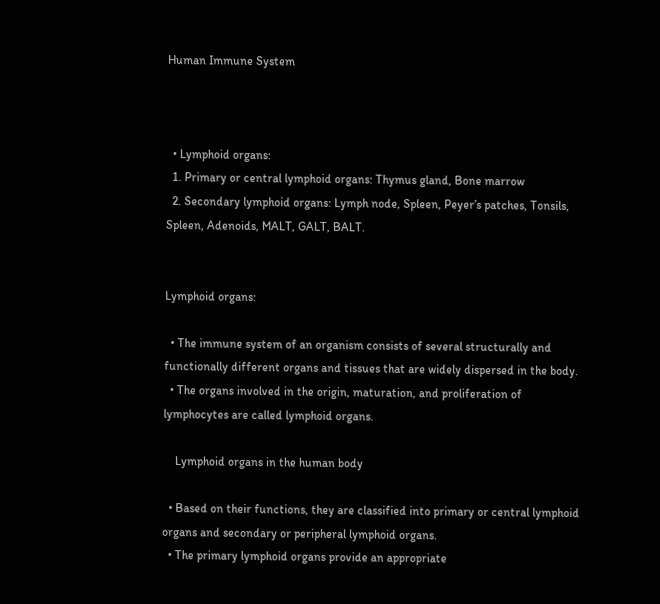Human Immune System



  • Lymphoid organs:
  1. Primary or central lymphoid organs: Thymus gland, Bone marrow
  2. Secondary lymphoid organs: Lymph node, Spleen, Peyer’s patches, Tonsils, Spleen, Adenoids, MALT, GALT, BALT.


Lymphoid organs:

  • The immune system of an organism consists of several structurally and functionally different organs and tissues that are widely dispersed in the body.
  • The organs involved in the origin, maturation, and proliferation of lymphocytes are called lymphoid organs.

    Lymphoid organs in the human body

  • Based on their functions, they are classified into primary or central lymphoid organs and secondary or peripheral lymphoid organs.
  • The primary lymphoid organs provide an appropriate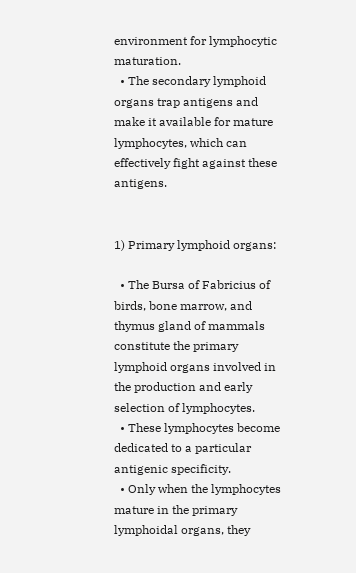environment for lymphocytic maturation.
  • The secondary lymphoid organs trap antigens and make it available for mature lymphocytes, which can effectively fight against these antigens.


1) Primary lymphoid organs:

  • The Bursa of Fabricius of birds, bone marrow, and thymus gland of mammals constitute the primary lymphoid organs involved in the production and early selection of lymphocytes.
  • These lymphocytes become dedicated to a particular antigenic specificity.
  • Only when the lymphocytes mature in the primary lymphoidal organs, they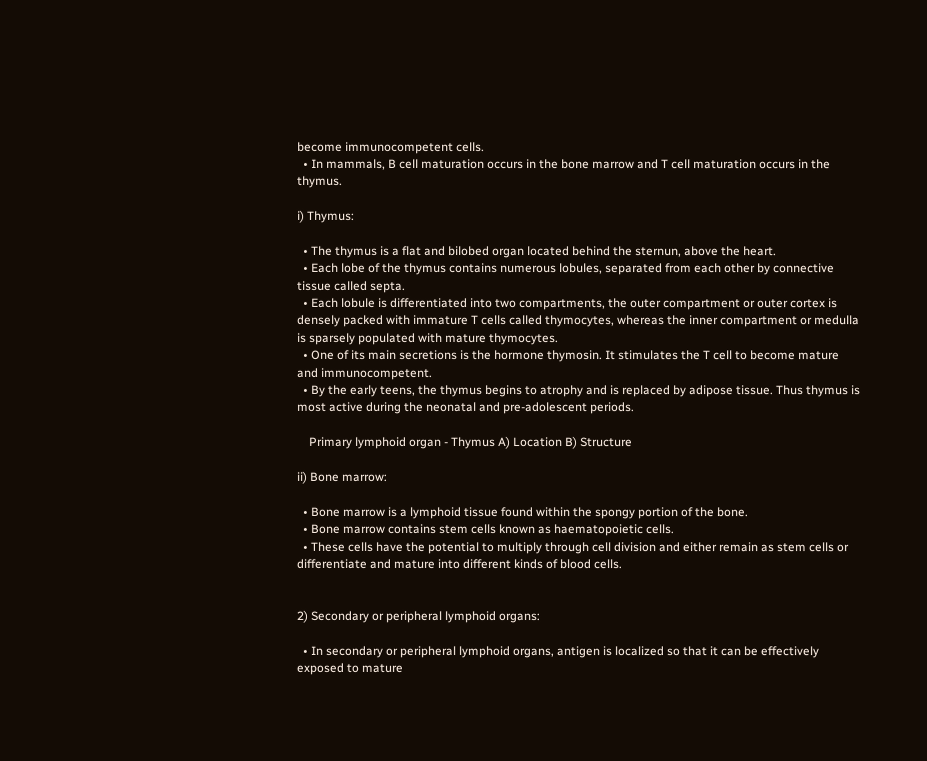become immunocompetent cells.
  • In mammals, B cell maturation occurs in the bone marrow and T cell maturation occurs in the thymus.

i) Thymus:

  • The thymus is a flat and bilobed organ located behind the sternun, above the heart.
  • Each lobe of the thymus contains numerous lobules, separated from each other by connective tissue called septa.
  • Each lobule is differentiated into two compartments, the outer compartment or outer cortex is densely packed with immature T cells called thymocytes, whereas the inner compartment or medulla is sparsely populated with mature thymocytes.
  • One of its main secretions is the hormone thymosin. It stimulates the T cell to become mature and immunocompetent.
  • By the early teens, the thymus begins to atrophy and is replaced by adipose tissue. Thus thymus is most active during the neonatal and pre-adolescent periods.

    Primary lymphoid organ - Thymus A) Location B) Structure

ii) Bone marrow:

  • Bone marrow is a lymphoid tissue found within the spongy portion of the bone.
  • Bone marrow contains stem cells known as haematopoietic cells.
  • These cells have the potential to multiply through cell division and either remain as stem cells or differentiate and mature into different kinds of blood cells.


2) Secondary or peripheral lymphoid organs:

  • In secondary or peripheral lymphoid organs, antigen is localized so that it can be effectively exposed to mature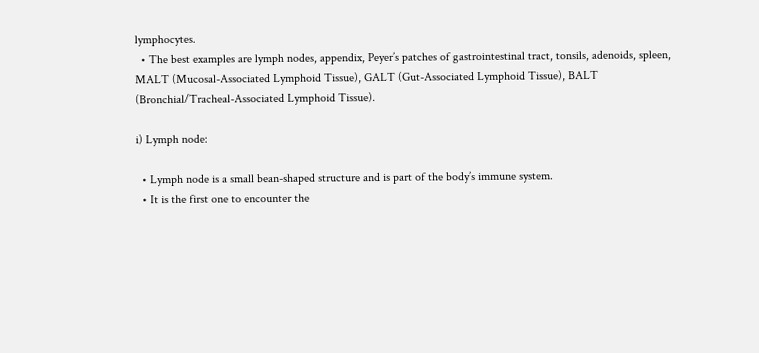lymphocytes.
  • The best examples are lymph nodes, appendix, Peyer’s patches of gastrointestinal tract, tonsils, adenoids, spleen, MALT (Mucosal-Associated Lymphoid Tissue), GALT (Gut-Associated Lymphoid Tissue), BALT (Bronchial/Tracheal-Associated Lymphoid Tissue).

i) Lymph node:

  • Lymph node is a small bean-shaped structure and is part of the body’s immune system.
  • It is the first one to encounter the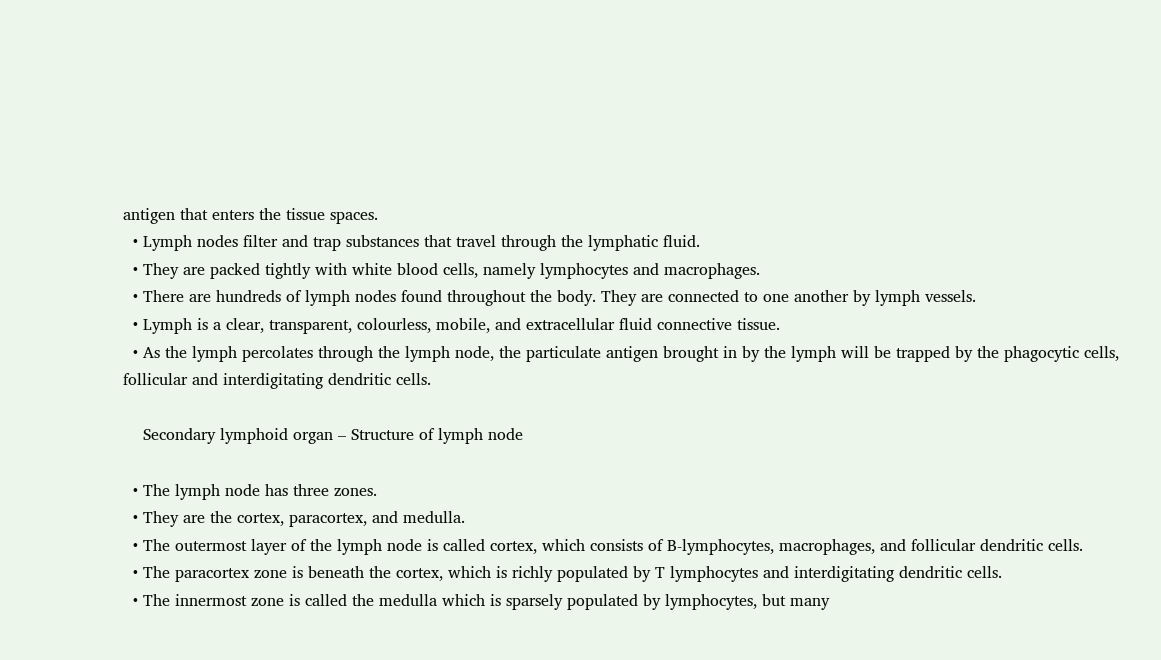antigen that enters the tissue spaces.
  • Lymph nodes filter and trap substances that travel through the lymphatic fluid.
  • They are packed tightly with white blood cells, namely lymphocytes and macrophages.
  • There are hundreds of lymph nodes found throughout the body. They are connected to one another by lymph vessels.
  • Lymph is a clear, transparent, colourless, mobile, and extracellular fluid connective tissue.
  • As the lymph percolates through the lymph node, the particulate antigen brought in by the lymph will be trapped by the phagocytic cells, follicular and interdigitating dendritic cells.

    Secondary lymphoid organ – Structure of lymph node

  • The lymph node has three zones.
  • They are the cortex, paracortex, and medulla.
  • The outermost layer of the lymph node is called cortex, which consists of B-lymphocytes, macrophages, and follicular dendritic cells.
  • The paracortex zone is beneath the cortex, which is richly populated by T lymphocytes and interdigitating dendritic cells.
  • The innermost zone is called the medulla which is sparsely populated by lymphocytes, but many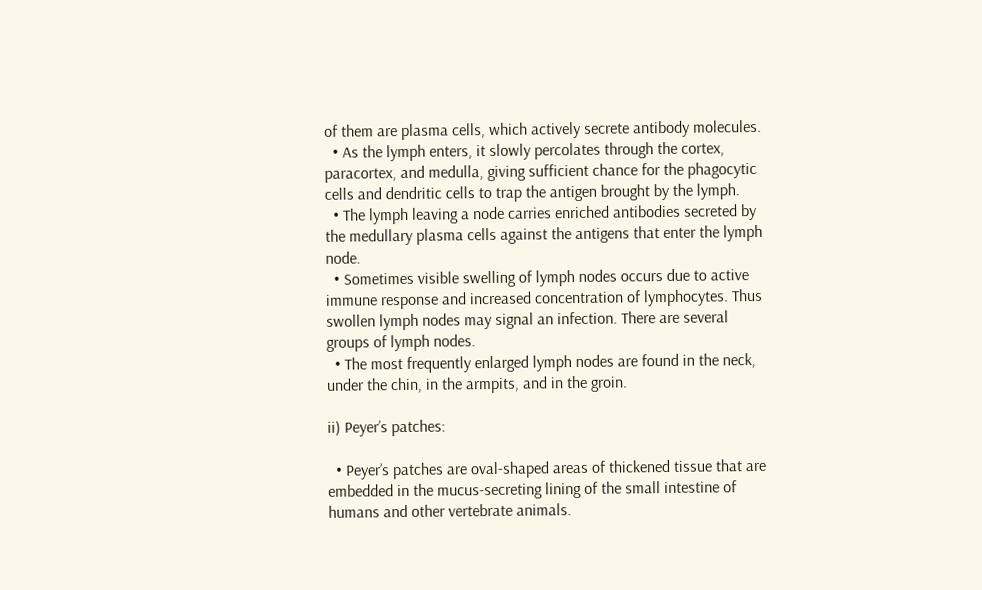of them are plasma cells, which actively secrete antibody molecules.
  • As the lymph enters, it slowly percolates through the cortex, paracortex, and medulla, giving sufficient chance for the phagocytic cells and dendritic cells to trap the antigen brought by the lymph.
  • The lymph leaving a node carries enriched antibodies secreted by the medullary plasma cells against the antigens that enter the lymph node.
  • Sometimes visible swelling of lymph nodes occurs due to active immune response and increased concentration of lymphocytes. Thus swollen lymph nodes may signal an infection. There are several groups of lymph nodes.
  • The most frequently enlarged lymph nodes are found in the neck, under the chin, in the armpits, and in the groin.

ii) Peyer’s patches:

  • Peyer’s patches are oval-shaped areas of thickened tissue that are embedded in the mucus-secreting lining of the small intestine of humans and other vertebrate animals.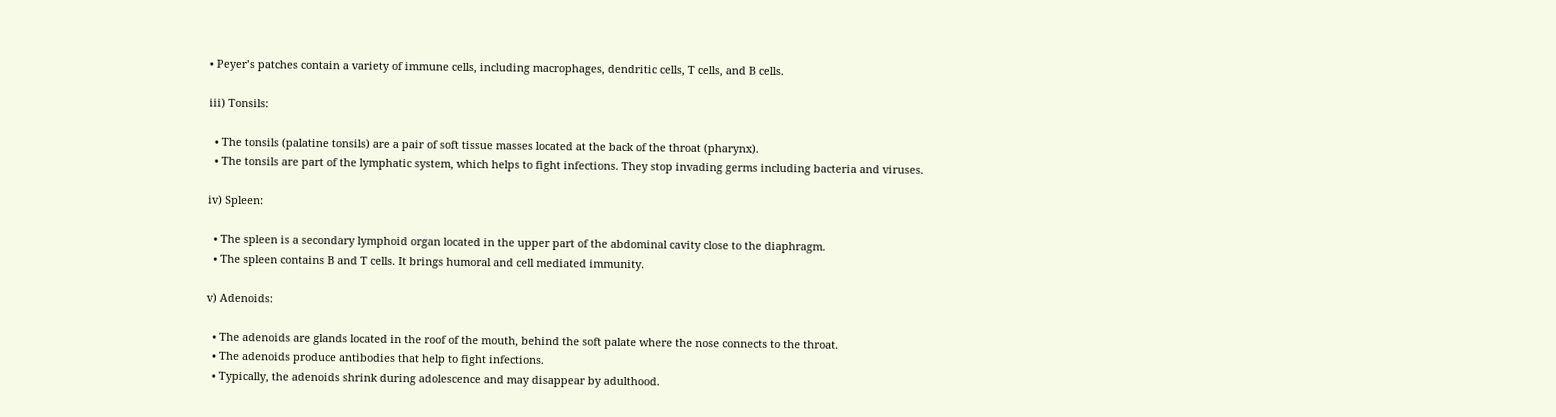• Peyer’s patches contain a variety of immune cells, including macrophages, dendritic cells, T cells, and B cells.

iii) Tonsils:

  • The tonsils (palatine tonsils) are a pair of soft tissue masses located at the back of the throat (pharynx).
  • The tonsils are part of the lymphatic system, which helps to fight infections. They stop invading germs including bacteria and viruses.

iv) Spleen:

  • The spleen is a secondary lymphoid organ located in the upper part of the abdominal cavity close to the diaphragm.
  • The spleen contains B and T cells. It brings humoral and cell mediated immunity.

v) Adenoids:

  • The adenoids are glands located in the roof of the mouth, behind the soft palate where the nose connects to the throat.
  • The adenoids produce antibodies that help to fight infections.
  • Typically, the adenoids shrink during adolescence and may disappear by adulthood.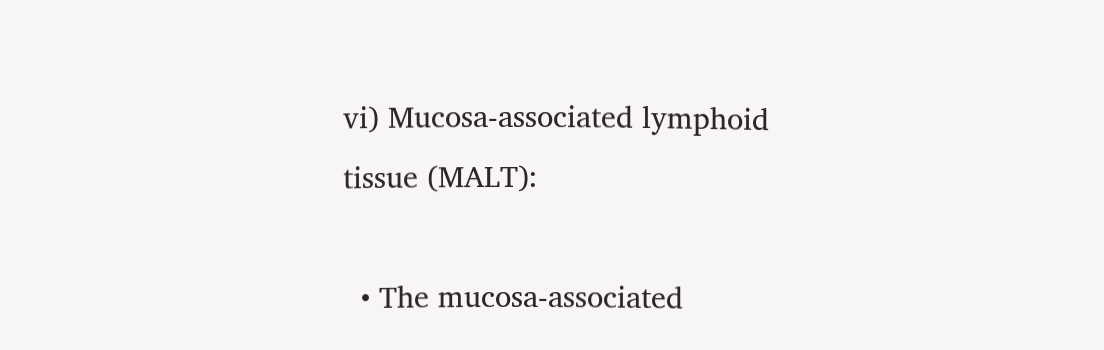vi) Mucosa-associated lymphoid tissue (MALT):

  • The mucosa-associated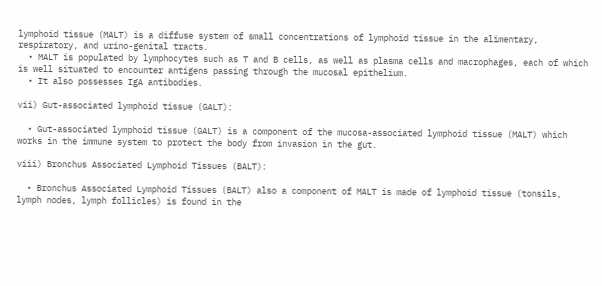lymphoid tissue (MALT) is a diffuse system of small concentrations of lymphoid tissue in the alimentary, respiratory, and urino-genital tracts.
  • MALT is populated by lymphocytes such as T and B cells, as well as plasma cells and macrophages, each of which is well situated to encounter antigens passing through the mucosal epithelium.
  • It also possesses IgA antibodies.

vii) Gut-associated lymphoid tissue (GALT):

  • Gut-associated lymphoid tissue (GALT) is a component of the mucosa-associated lymphoid tissue (MALT) which works in the immune system to protect the body from invasion in the gut.

viii) Bronchus Associated Lymphoid Tissues (BALT):

  • Bronchus Associated Lymphoid Tissues (BALT) also a component of MALT is made of lymphoid tissue (tonsils, lymph nodes, lymph follicles) is found in the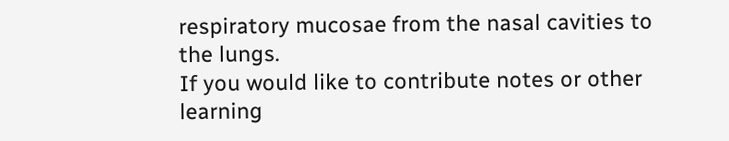respiratory mucosae from the nasal cavities to the lungs.
If you would like to contribute notes or other learning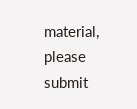material, please submit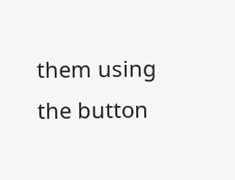them using the button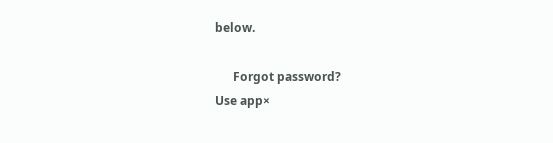below.

      Forgot password?
Use app×